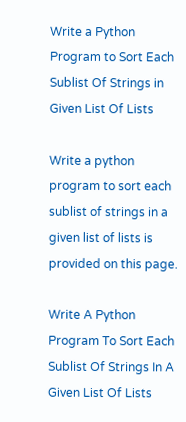Write a Python Program to Sort Each Sublist Of Strings in Given List Of Lists

Write a python program to sort each sublist of strings in a given list of lists is provided on this page.

Write A Python Program To Sort Each Sublist Of Strings In A Given List Of Lists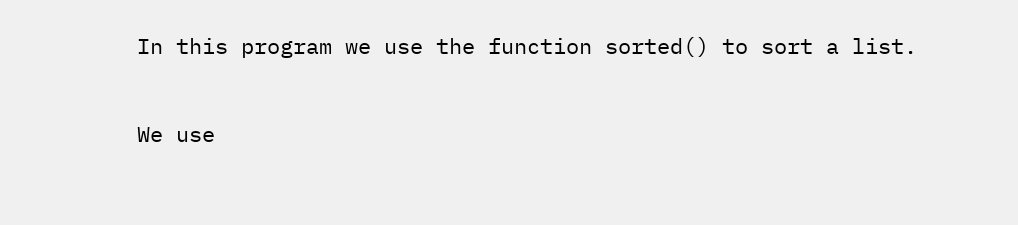In this program we use the function sorted() to sort a list.

We use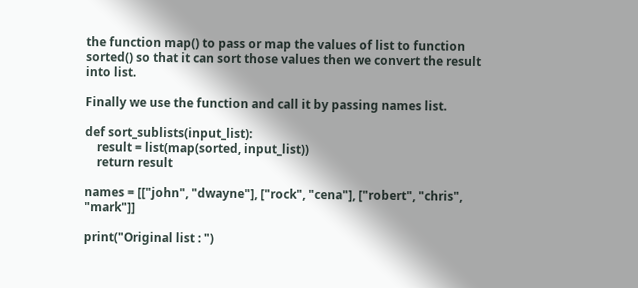the function map() to pass or map the values of list to function sorted() so that it can sort those values then we convert the result into list.

Finally we use the function and call it by passing names list.

def sort_sublists(input_list):
    result = list(map(sorted, input_list))
    return result

names = [["john", "dwayne"], ["rock", "cena"], ["robert", "chris", "mark"]]

print("Original list : ")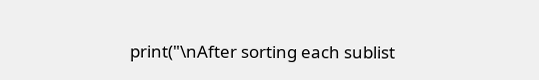print("\nAfter sorting each sublist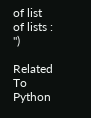of list of lists : ")

Related To Python